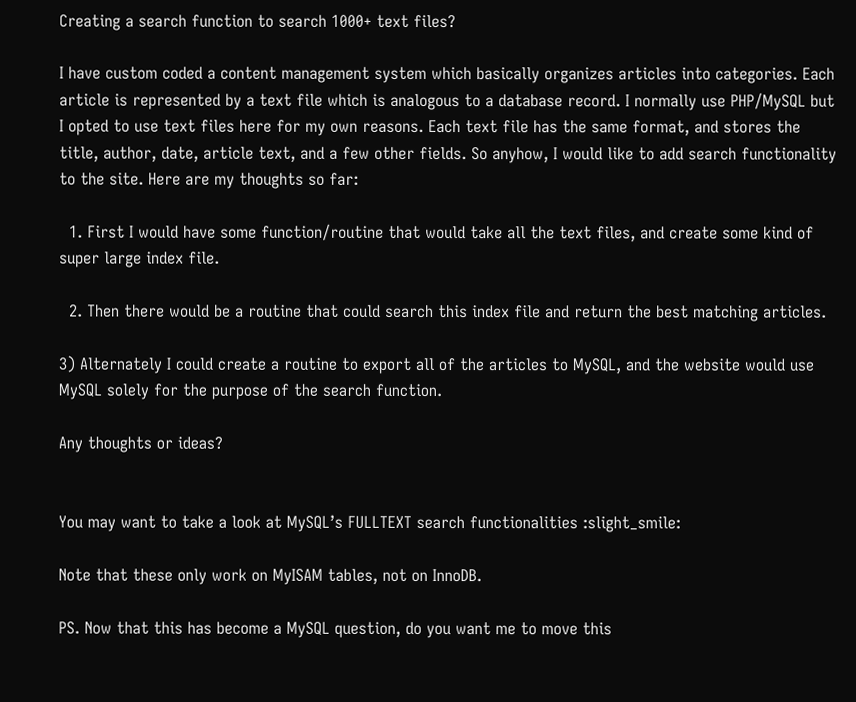Creating a search function to search 1000+ text files?

I have custom coded a content management system which basically organizes articles into categories. Each article is represented by a text file which is analogous to a database record. I normally use PHP/MySQL but I opted to use text files here for my own reasons. Each text file has the same format, and stores the title, author, date, article text, and a few other fields. So anyhow, I would like to add search functionality to the site. Here are my thoughts so far:

  1. First I would have some function/routine that would take all the text files, and create some kind of super large index file.

  2. Then there would be a routine that could search this index file and return the best matching articles.

3) Alternately I could create a routine to export all of the articles to MySQL, and the website would use MySQL solely for the purpose of the search function.

Any thoughts or ideas?


You may want to take a look at MySQL’s FULLTEXT search functionalities :slight_smile:

Note that these only work on MyISAM tables, not on InnoDB.

PS. Now that this has become a MySQL question, do you want me to move this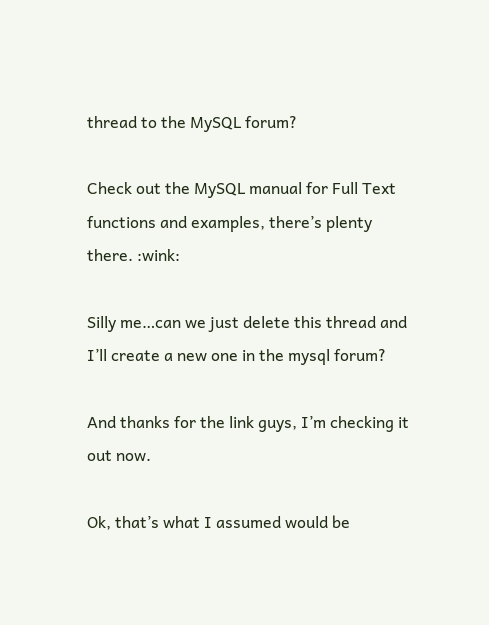thread to the MySQL forum?

Check out the MySQL manual for Full Text functions and examples, there’s plenty there. :wink:

Silly me…can we just delete this thread and I’ll create a new one in the mysql forum?

And thanks for the link guys, I’m checking it out now.

Ok, that’s what I assumed would be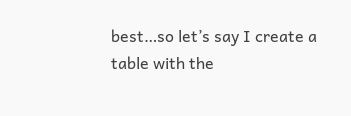best…so let’s say I create a table with the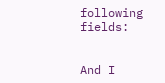following fields:


And I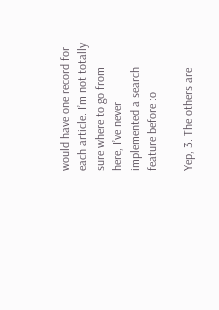would have one record for each article. I’m not totally sure where to go from here, I’ve never implemented a search feature before :o

Yep, 3. The others are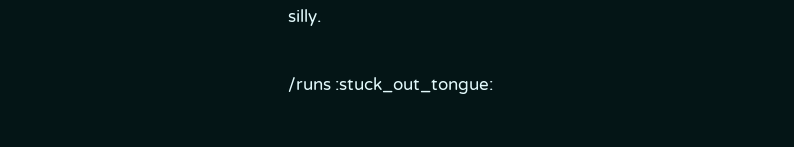silly.

/runs :stuck_out_tongue: